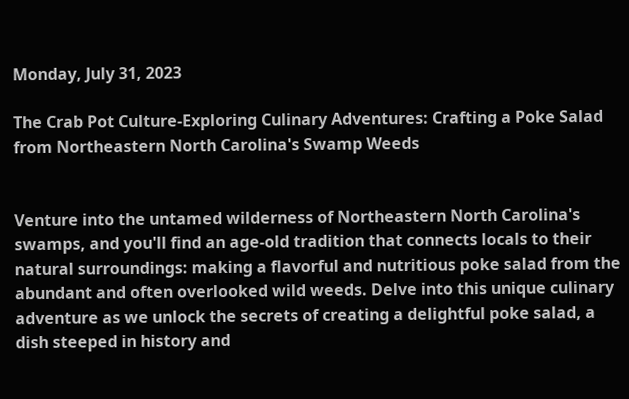Monday, July 31, 2023

The Crab Pot Culture-Exploring Culinary Adventures: Crafting a Poke Salad from Northeastern North Carolina's Swamp Weeds


Venture into the untamed wilderness of Northeastern North Carolina's swamps, and you'll find an age-old tradition that connects locals to their natural surroundings: making a flavorful and nutritious poke salad from the abundant and often overlooked wild weeds. Delve into this unique culinary adventure as we unlock the secrets of creating a delightful poke salad, a dish steeped in history and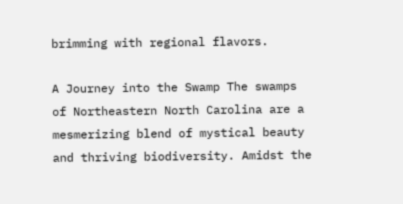brimming with regional flavors.

A Journey into the Swamp The swamps of Northeastern North Carolina are a mesmerizing blend of mystical beauty and thriving biodiversity. Amidst the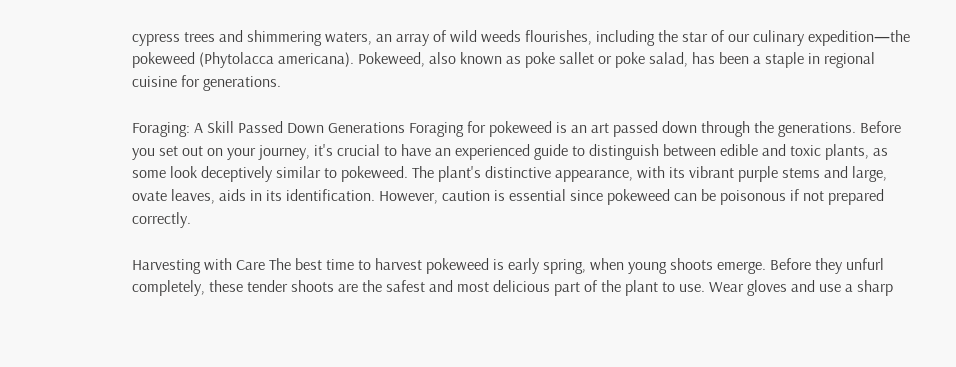cypress trees and shimmering waters, an array of wild weeds flourishes, including the star of our culinary expedition—the pokeweed (Phytolacca americana). Pokeweed, also known as poke sallet or poke salad, has been a staple in regional cuisine for generations.

Foraging: A Skill Passed Down Generations Foraging for pokeweed is an art passed down through the generations. Before you set out on your journey, it's crucial to have an experienced guide to distinguish between edible and toxic plants, as some look deceptively similar to pokeweed. The plant's distinctive appearance, with its vibrant purple stems and large, ovate leaves, aids in its identification. However, caution is essential since pokeweed can be poisonous if not prepared correctly.

Harvesting with Care The best time to harvest pokeweed is early spring, when young shoots emerge. Before they unfurl completely, these tender shoots are the safest and most delicious part of the plant to use. Wear gloves and use a sharp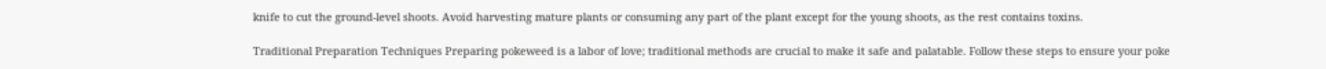knife to cut the ground-level shoots. Avoid harvesting mature plants or consuming any part of the plant except for the young shoots, as the rest contains toxins.

Traditional Preparation Techniques Preparing pokeweed is a labor of love; traditional methods are crucial to make it safe and palatable. Follow these steps to ensure your poke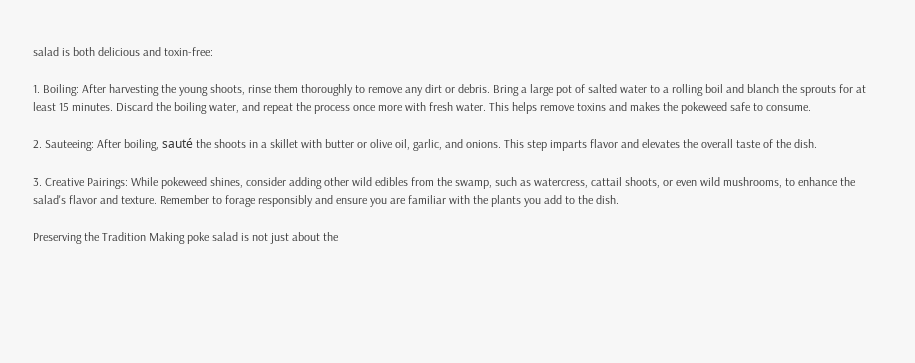salad is both delicious and toxin-free:

1. Boiling: After harvesting the young shoots, rinse them thoroughly to remove any dirt or debris. Bring a large pot of salted water to a rolling boil and blanch the sprouts for at least 15 minutes. Discard the boiling water, and repeat the process once more with fresh water. This helps remove toxins and makes the pokeweed safe to consume.

2. Sauteeing: After boiling, sauté the shoots in a skillet with butter or olive oil, garlic, and onions. This step imparts flavor and elevates the overall taste of the dish.

3. Creative Pairings: While pokeweed shines, consider adding other wild edibles from the swamp, such as watercress, cattail shoots, or even wild mushrooms, to enhance the salad's flavor and texture. Remember to forage responsibly and ensure you are familiar with the plants you add to the dish.

Preserving the Tradition Making poke salad is not just about the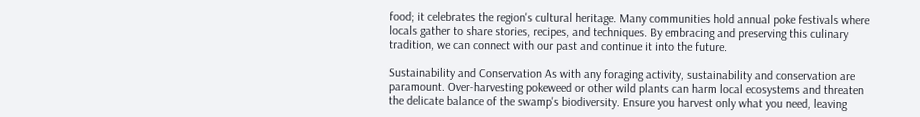food; it celebrates the region's cultural heritage. Many communities hold annual poke festivals where locals gather to share stories, recipes, and techniques. By embracing and preserving this culinary tradition, we can connect with our past and continue it into the future.

Sustainability and Conservation As with any foraging activity, sustainability and conservation are paramount. Over-harvesting pokeweed or other wild plants can harm local ecosystems and threaten the delicate balance of the swamp's biodiversity. Ensure you harvest only what you need, leaving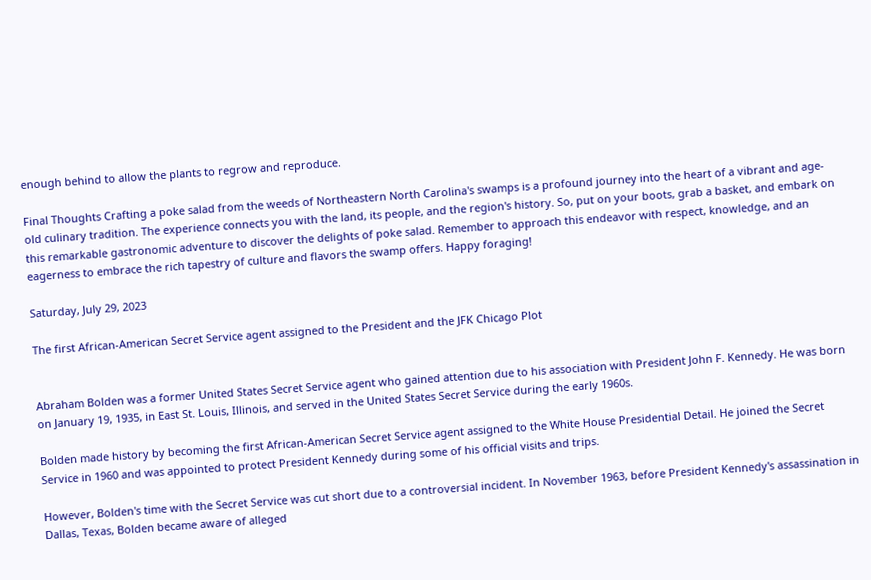enough behind to allow the plants to regrow and reproduce.

Final Thoughts Crafting a poke salad from the weeds of Northeastern North Carolina's swamps is a profound journey into the heart of a vibrant and age-old culinary tradition. The experience connects you with the land, its people, and the region's history. So, put on your boots, grab a basket, and embark on this remarkable gastronomic adventure to discover the delights of poke salad. Remember to approach this endeavor with respect, knowledge, and an eagerness to embrace the rich tapestry of culture and flavors the swamp offers. Happy foraging!

Saturday, July 29, 2023

The first African-American Secret Service agent assigned to the President and the JFK Chicago Plot


Abraham Bolden was a former United States Secret Service agent who gained attention due to his association with President John F. Kennedy. He was born on January 19, 1935, in East St. Louis, Illinois, and served in the United States Secret Service during the early 1960s.

Bolden made history by becoming the first African-American Secret Service agent assigned to the White House Presidential Detail. He joined the Secret Service in 1960 and was appointed to protect President Kennedy during some of his official visits and trips.

However, Bolden's time with the Secret Service was cut short due to a controversial incident. In November 1963, before President Kennedy's assassination in Dallas, Texas, Bolden became aware of alleged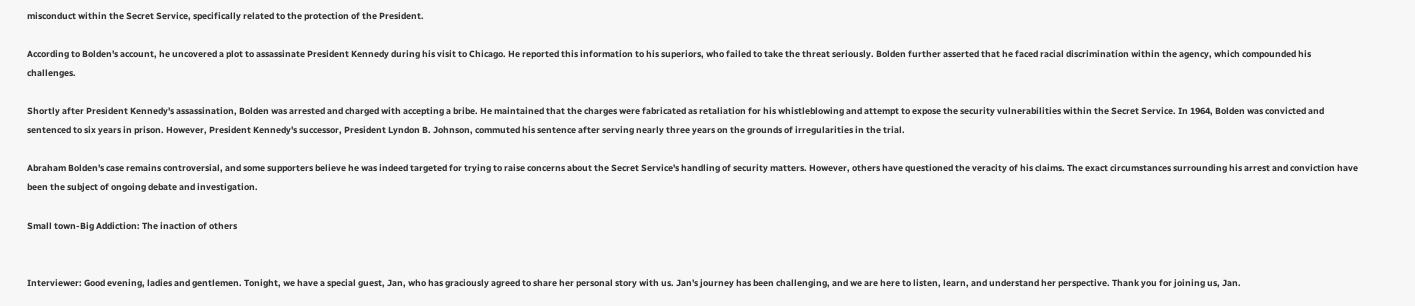misconduct within the Secret Service, specifically related to the protection of the President.

According to Bolden's account, he uncovered a plot to assassinate President Kennedy during his visit to Chicago. He reported this information to his superiors, who failed to take the threat seriously. Bolden further asserted that he faced racial discrimination within the agency, which compounded his challenges.

Shortly after President Kennedy's assassination, Bolden was arrested and charged with accepting a bribe. He maintained that the charges were fabricated as retaliation for his whistleblowing and attempt to expose the security vulnerabilities within the Secret Service. In 1964, Bolden was convicted and sentenced to six years in prison. However, President Kennedy's successor, President Lyndon B. Johnson, commuted his sentence after serving nearly three years on the grounds of irregularities in the trial.

Abraham Bolden's case remains controversial, and some supporters believe he was indeed targeted for trying to raise concerns about the Secret Service's handling of security matters. However, others have questioned the veracity of his claims. The exact circumstances surrounding his arrest and conviction have been the subject of ongoing debate and investigation.

Small town-Big Addiction: The inaction of others


Interviewer: Good evening, ladies and gentlemen. Tonight, we have a special guest, Jan, who has graciously agreed to share her personal story with us. Jan's journey has been challenging, and we are here to listen, learn, and understand her perspective. Thank you for joining us, Jan.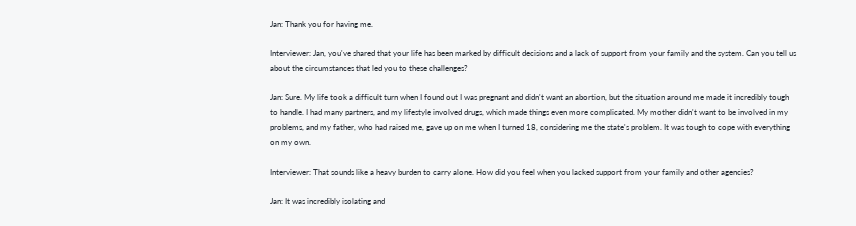Jan: Thank you for having me.

Interviewer: Jan, you've shared that your life has been marked by difficult decisions and a lack of support from your family and the system. Can you tell us about the circumstances that led you to these challenges?

Jan: Sure. My life took a difficult turn when I found out I was pregnant and didn't want an abortion, but the situation around me made it incredibly tough to handle. I had many partners, and my lifestyle involved drugs, which made things even more complicated. My mother didn't want to be involved in my problems, and my father, who had raised me, gave up on me when I turned 18, considering me the state's problem. It was tough to cope with everything on my own.

Interviewer: That sounds like a heavy burden to carry alone. How did you feel when you lacked support from your family and other agencies?

Jan: It was incredibly isolating and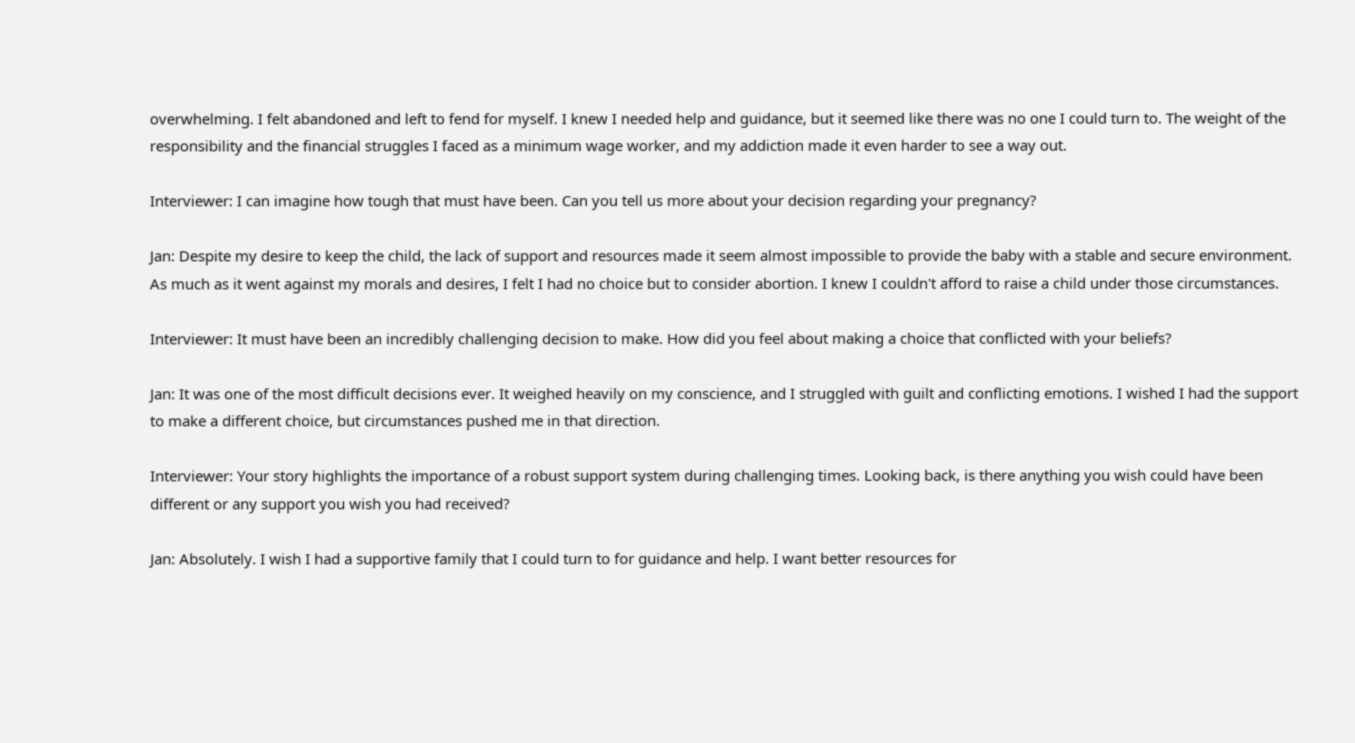overwhelming. I felt abandoned and left to fend for myself. I knew I needed help and guidance, but it seemed like there was no one I could turn to. The weight of the responsibility and the financial struggles I faced as a minimum wage worker, and my addiction made it even harder to see a way out.

Interviewer: I can imagine how tough that must have been. Can you tell us more about your decision regarding your pregnancy?

Jan: Despite my desire to keep the child, the lack of support and resources made it seem almost impossible to provide the baby with a stable and secure environment. As much as it went against my morals and desires, I felt I had no choice but to consider abortion. I knew I couldn't afford to raise a child under those circumstances.

Interviewer: It must have been an incredibly challenging decision to make. How did you feel about making a choice that conflicted with your beliefs?

Jan: It was one of the most difficult decisions ever. It weighed heavily on my conscience, and I struggled with guilt and conflicting emotions. I wished I had the support to make a different choice, but circumstances pushed me in that direction.

Interviewer: Your story highlights the importance of a robust support system during challenging times. Looking back, is there anything you wish could have been different or any support you wish you had received?

Jan: Absolutely. I wish I had a supportive family that I could turn to for guidance and help. I want better resources for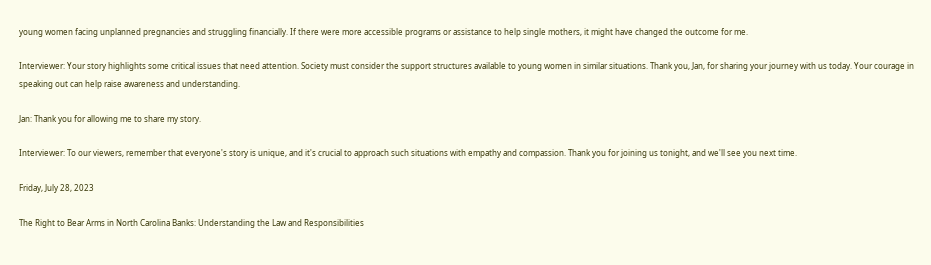young women facing unplanned pregnancies and struggling financially. If there were more accessible programs or assistance to help single mothers, it might have changed the outcome for me.

Interviewer: Your story highlights some critical issues that need attention. Society must consider the support structures available to young women in similar situations. Thank you, Jan, for sharing your journey with us today. Your courage in speaking out can help raise awareness and understanding.

Jan: Thank you for allowing me to share my story.

Interviewer: To our viewers, remember that everyone's story is unique, and it's crucial to approach such situations with empathy and compassion. Thank you for joining us tonight, and we'll see you next time.

Friday, July 28, 2023

The Right to Bear Arms in North Carolina Banks: Understanding the Law and Responsibilities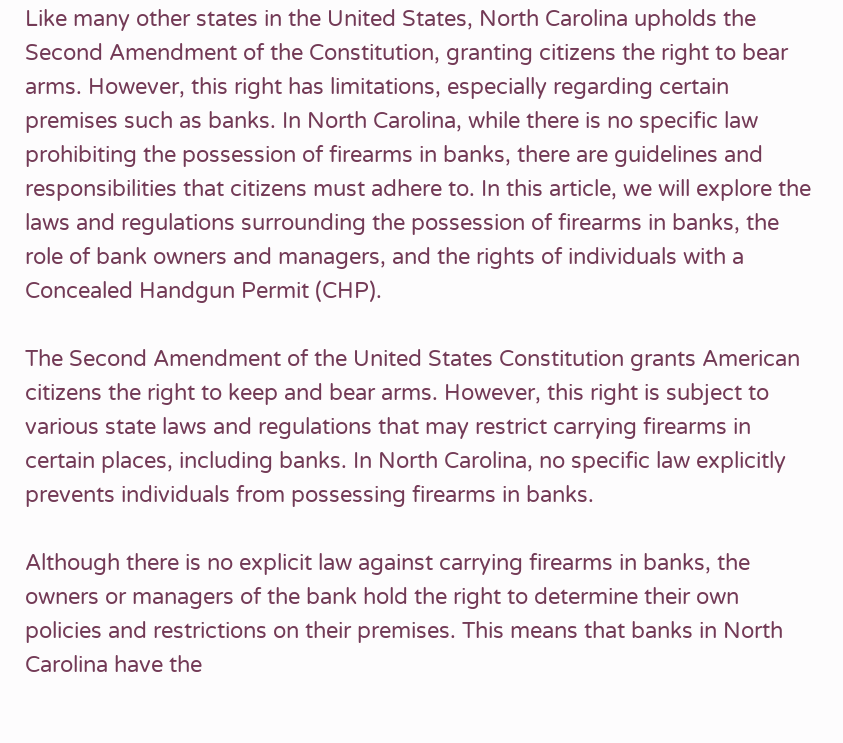Like many other states in the United States, North Carolina upholds the Second Amendment of the Constitution, granting citizens the right to bear arms. However, this right has limitations, especially regarding certain premises such as banks. In North Carolina, while there is no specific law prohibiting the possession of firearms in banks, there are guidelines and responsibilities that citizens must adhere to. In this article, we will explore the laws and regulations surrounding the possession of firearms in banks, the role of bank owners and managers, and the rights of individuals with a Concealed Handgun Permit (CHP).

The Second Amendment of the United States Constitution grants American citizens the right to keep and bear arms. However, this right is subject to various state laws and regulations that may restrict carrying firearms in certain places, including banks. In North Carolina, no specific law explicitly prevents individuals from possessing firearms in banks.

Although there is no explicit law against carrying firearms in banks, the owners or managers of the bank hold the right to determine their own policies and restrictions on their premises. This means that banks in North Carolina have the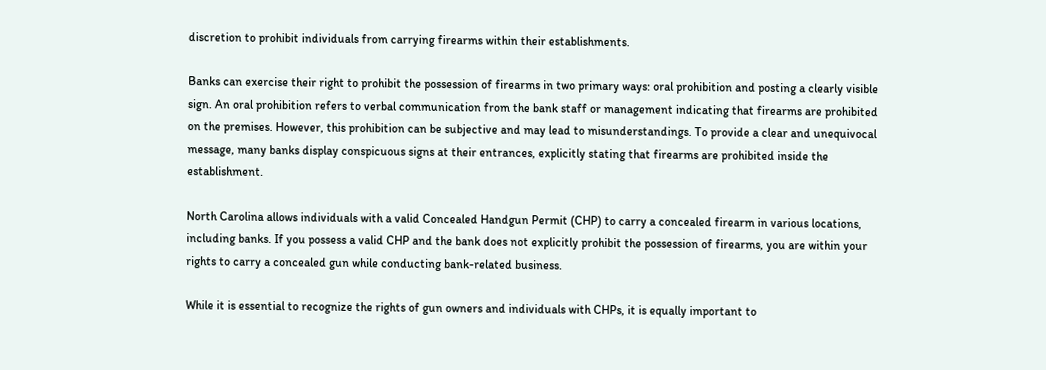discretion to prohibit individuals from carrying firearms within their establishments.

Banks can exercise their right to prohibit the possession of firearms in two primary ways: oral prohibition and posting a clearly visible sign. An oral prohibition refers to verbal communication from the bank staff or management indicating that firearms are prohibited on the premises. However, this prohibition can be subjective and may lead to misunderstandings. To provide a clear and unequivocal message, many banks display conspicuous signs at their entrances, explicitly stating that firearms are prohibited inside the establishment.

North Carolina allows individuals with a valid Concealed Handgun Permit (CHP) to carry a concealed firearm in various locations, including banks. If you possess a valid CHP and the bank does not explicitly prohibit the possession of firearms, you are within your rights to carry a concealed gun while conducting bank-related business.

While it is essential to recognize the rights of gun owners and individuals with CHPs, it is equally important to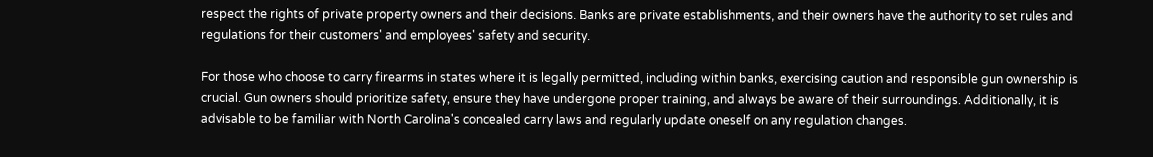respect the rights of private property owners and their decisions. Banks are private establishments, and their owners have the authority to set rules and regulations for their customers' and employees' safety and security.

For those who choose to carry firearms in states where it is legally permitted, including within banks, exercising caution and responsible gun ownership is crucial. Gun owners should prioritize safety, ensure they have undergone proper training, and always be aware of their surroundings. Additionally, it is advisable to be familiar with North Carolina's concealed carry laws and regularly update oneself on any regulation changes.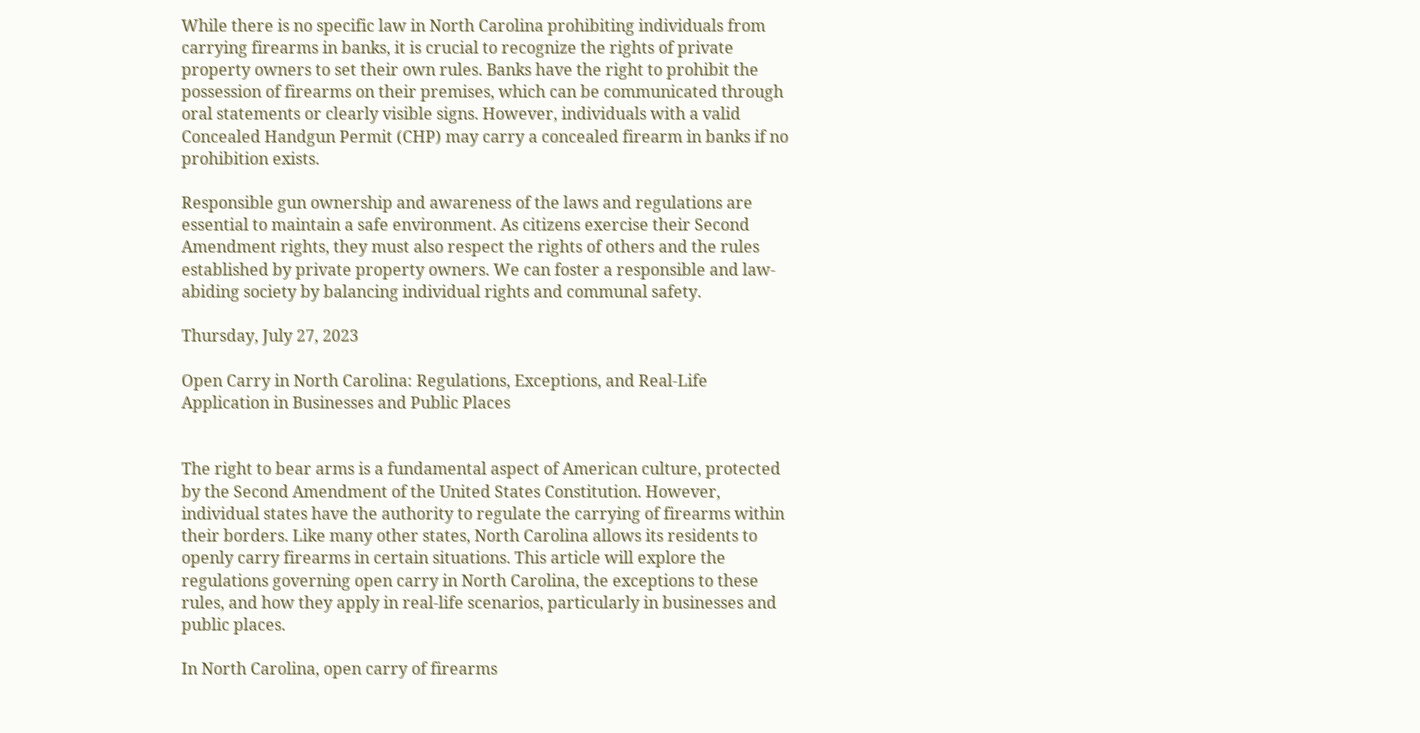While there is no specific law in North Carolina prohibiting individuals from carrying firearms in banks, it is crucial to recognize the rights of private property owners to set their own rules. Banks have the right to prohibit the possession of firearms on their premises, which can be communicated through oral statements or clearly visible signs. However, individuals with a valid Concealed Handgun Permit (CHP) may carry a concealed firearm in banks if no prohibition exists.

Responsible gun ownership and awareness of the laws and regulations are essential to maintain a safe environment. As citizens exercise their Second Amendment rights, they must also respect the rights of others and the rules established by private property owners. We can foster a responsible and law-abiding society by balancing individual rights and communal safety.

Thursday, July 27, 2023

Open Carry in North Carolina: Regulations, Exceptions, and Real-Life Application in Businesses and Public Places


The right to bear arms is a fundamental aspect of American culture, protected by the Second Amendment of the United States Constitution. However, individual states have the authority to regulate the carrying of firearms within their borders. Like many other states, North Carolina allows its residents to openly carry firearms in certain situations. This article will explore the regulations governing open carry in North Carolina, the exceptions to these rules, and how they apply in real-life scenarios, particularly in businesses and public places.

In North Carolina, open carry of firearms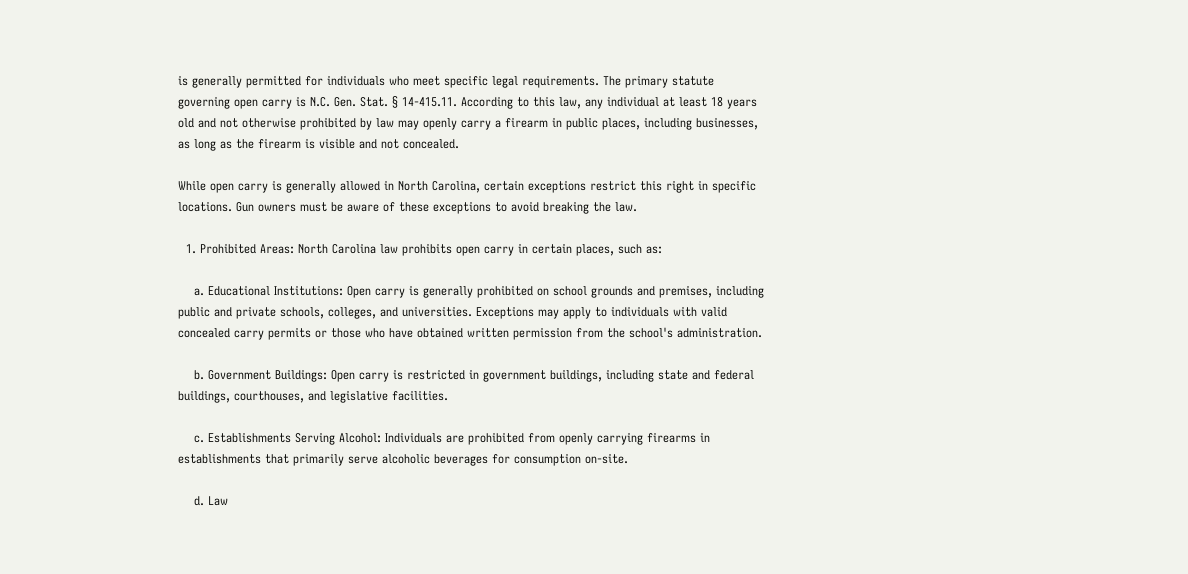is generally permitted for individuals who meet specific legal requirements. The primary statute governing open carry is N.C. Gen. Stat. § 14-415.11. According to this law, any individual at least 18 years old and not otherwise prohibited by law may openly carry a firearm in public places, including businesses, as long as the firearm is visible and not concealed.

While open carry is generally allowed in North Carolina, certain exceptions restrict this right in specific locations. Gun owners must be aware of these exceptions to avoid breaking the law.

  1. Prohibited Areas: North Carolina law prohibits open carry in certain places, such as:

    a. Educational Institutions: Open carry is generally prohibited on school grounds and premises, including public and private schools, colleges, and universities. Exceptions may apply to individuals with valid concealed carry permits or those who have obtained written permission from the school's administration.

    b. Government Buildings: Open carry is restricted in government buildings, including state and federal buildings, courthouses, and legislative facilities.

    c. Establishments Serving Alcohol: Individuals are prohibited from openly carrying firearms in establishments that primarily serve alcoholic beverages for consumption on-site.

    d. Law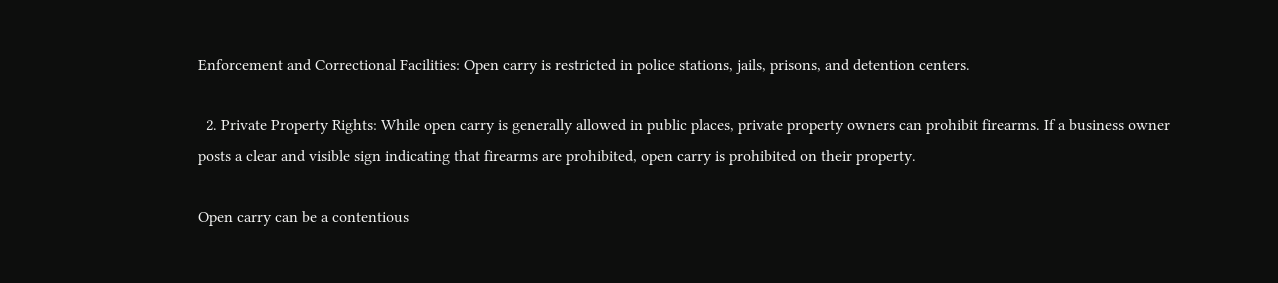Enforcement and Correctional Facilities: Open carry is restricted in police stations, jails, prisons, and detention centers.

  2. Private Property Rights: While open carry is generally allowed in public places, private property owners can prohibit firearms. If a business owner posts a clear and visible sign indicating that firearms are prohibited, open carry is prohibited on their property.

Open carry can be a contentious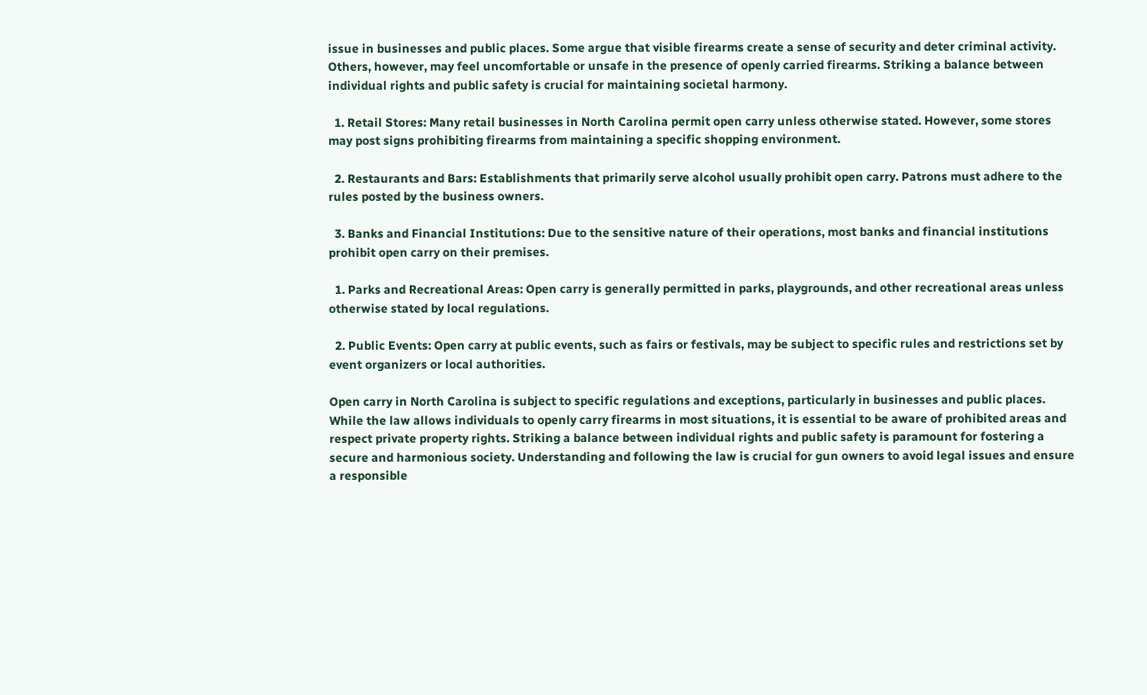issue in businesses and public places. Some argue that visible firearms create a sense of security and deter criminal activity. Others, however, may feel uncomfortable or unsafe in the presence of openly carried firearms. Striking a balance between individual rights and public safety is crucial for maintaining societal harmony.

  1. Retail Stores: Many retail businesses in North Carolina permit open carry unless otherwise stated. However, some stores may post signs prohibiting firearms from maintaining a specific shopping environment.

  2. Restaurants and Bars: Establishments that primarily serve alcohol usually prohibit open carry. Patrons must adhere to the rules posted by the business owners.

  3. Banks and Financial Institutions: Due to the sensitive nature of their operations, most banks and financial institutions prohibit open carry on their premises.

  1. Parks and Recreational Areas: Open carry is generally permitted in parks, playgrounds, and other recreational areas unless otherwise stated by local regulations.

  2. Public Events: Open carry at public events, such as fairs or festivals, may be subject to specific rules and restrictions set by event organizers or local authorities.

Open carry in North Carolina is subject to specific regulations and exceptions, particularly in businesses and public places. While the law allows individuals to openly carry firearms in most situations, it is essential to be aware of prohibited areas and respect private property rights. Striking a balance between individual rights and public safety is paramount for fostering a secure and harmonious society. Understanding and following the law is crucial for gun owners to avoid legal issues and ensure a responsible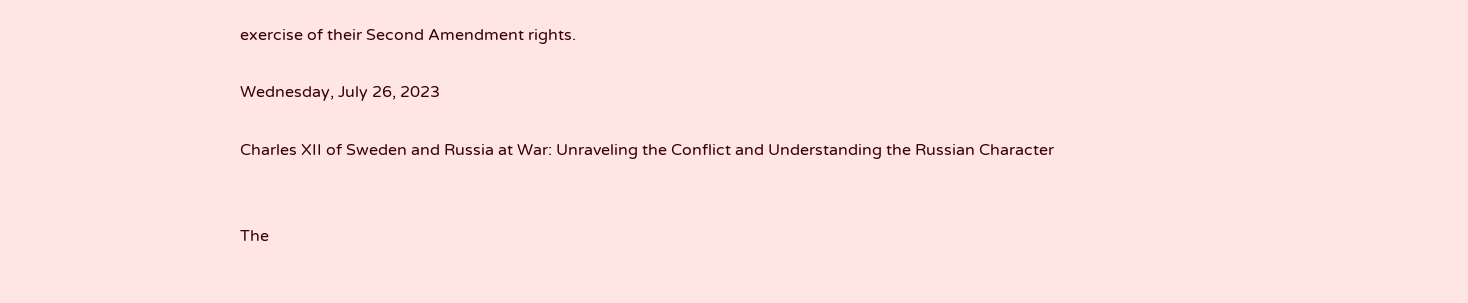exercise of their Second Amendment rights.

Wednesday, July 26, 2023

Charles XII of Sweden and Russia at War: Unraveling the Conflict and Understanding the Russian Character


The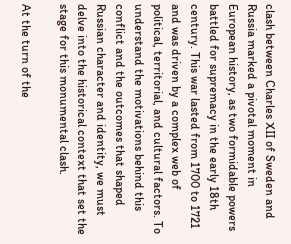clash between Charles XII of Sweden and Russia marked a pivotal moment in European history, as two formidable powers battled for supremacy in the early 18th century. This war lasted from 1700 to 1721 and was driven by a complex web of political, territorial, and cultural factors. To understand the motivations behind this conflict and the outcomes that shaped Russian character and identity, we must delve into the historical context that set the stage for this monumental clash.

At the turn of the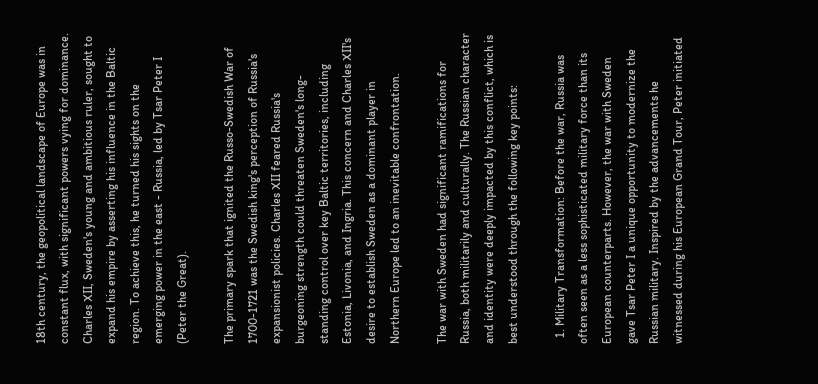18th century, the geopolitical landscape of Europe was in constant flux, with significant powers vying for dominance. Charles XII, Sweden's young and ambitious ruler, sought to expand his empire by asserting his influence in the Baltic region. To achieve this, he turned his sights on the emerging power in the east - Russia, led by Tsar Peter I (Peter the Great).

The primary spark that ignited the Russo-Swedish War of 1700-1721 was the Swedish king's perception of Russia's expansionist policies. Charles XII feared Russia's burgeoning strength could threaten Sweden's long-standing control over key Baltic territories, including Estonia, Livonia, and Ingria. This concern and Charles XII's desire to establish Sweden as a dominant player in Northern Europe led to an inevitable confrontation.

The war with Sweden had significant ramifications for Russia, both militarily and culturally. The Russian character and identity were deeply impacted by this conflict, which is best understood through the following key points:

  1. Military Transformation: Before the war, Russia was often seen as a less sophisticated military force than its European counterparts. However, the war with Sweden gave Tsar Peter I a unique opportunity to modernize the Russian military. Inspired by the advancements he witnessed during his European Grand Tour, Peter initiated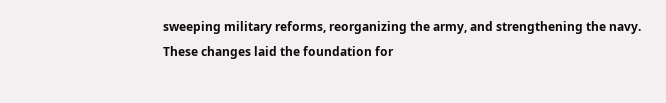sweeping military reforms, reorganizing the army, and strengthening the navy. These changes laid the foundation for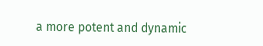a more potent and dynamic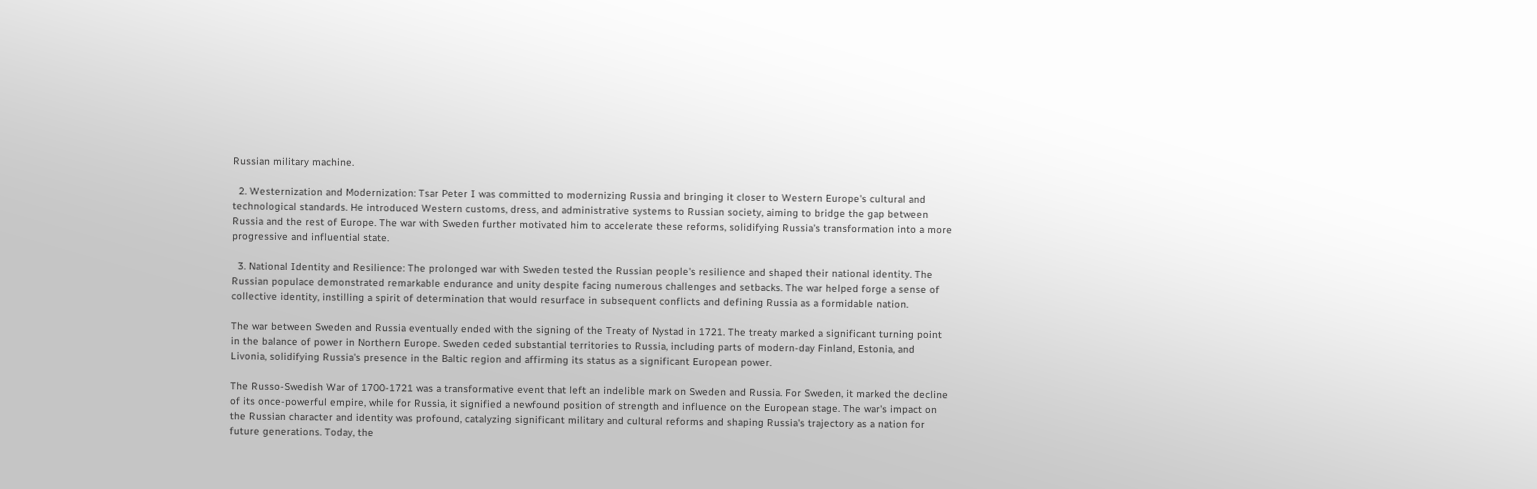Russian military machine.

  2. Westernization and Modernization: Tsar Peter I was committed to modernizing Russia and bringing it closer to Western Europe's cultural and technological standards. He introduced Western customs, dress, and administrative systems to Russian society, aiming to bridge the gap between Russia and the rest of Europe. The war with Sweden further motivated him to accelerate these reforms, solidifying Russia's transformation into a more progressive and influential state.

  3. National Identity and Resilience: The prolonged war with Sweden tested the Russian people's resilience and shaped their national identity. The Russian populace demonstrated remarkable endurance and unity despite facing numerous challenges and setbacks. The war helped forge a sense of collective identity, instilling a spirit of determination that would resurface in subsequent conflicts and defining Russia as a formidable nation.

The war between Sweden and Russia eventually ended with the signing of the Treaty of Nystad in 1721. The treaty marked a significant turning point in the balance of power in Northern Europe. Sweden ceded substantial territories to Russia, including parts of modern-day Finland, Estonia, and Livonia, solidifying Russia's presence in the Baltic region and affirming its status as a significant European power.

The Russo-Swedish War of 1700-1721 was a transformative event that left an indelible mark on Sweden and Russia. For Sweden, it marked the decline of its once-powerful empire, while for Russia, it signified a newfound position of strength and influence on the European stage. The war's impact on the Russian character and identity was profound, catalyzing significant military and cultural reforms and shaping Russia's trajectory as a nation for future generations. Today, the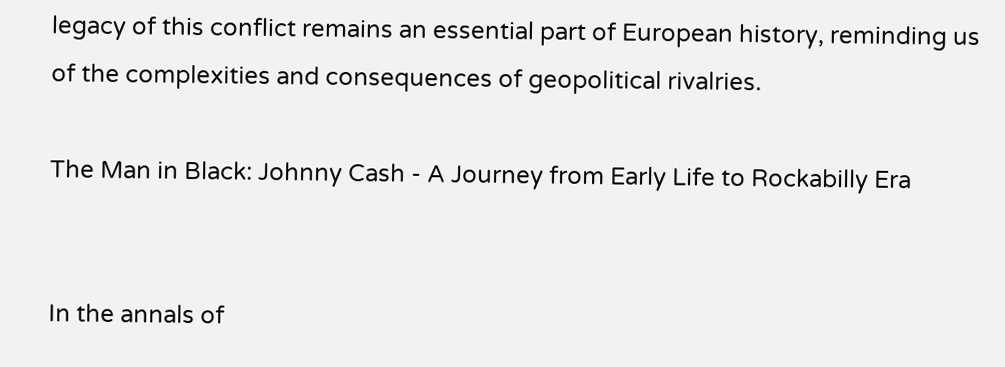legacy of this conflict remains an essential part of European history, reminding us of the complexities and consequences of geopolitical rivalries.

The Man in Black: Johnny Cash - A Journey from Early Life to Rockabilly Era


In the annals of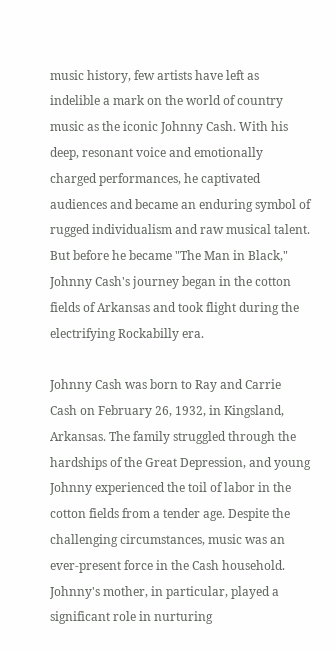music history, few artists have left as indelible a mark on the world of country music as the iconic Johnny Cash. With his deep, resonant voice and emotionally charged performances, he captivated audiences and became an enduring symbol of rugged individualism and raw musical talent. But before he became "The Man in Black," Johnny Cash's journey began in the cotton fields of Arkansas and took flight during the electrifying Rockabilly era.

Johnny Cash was born to Ray and Carrie Cash on February 26, 1932, in Kingsland, Arkansas. The family struggled through the hardships of the Great Depression, and young Johnny experienced the toil of labor in the cotton fields from a tender age. Despite the challenging circumstances, music was an ever-present force in the Cash household. Johnny's mother, in particular, played a significant role in nurturing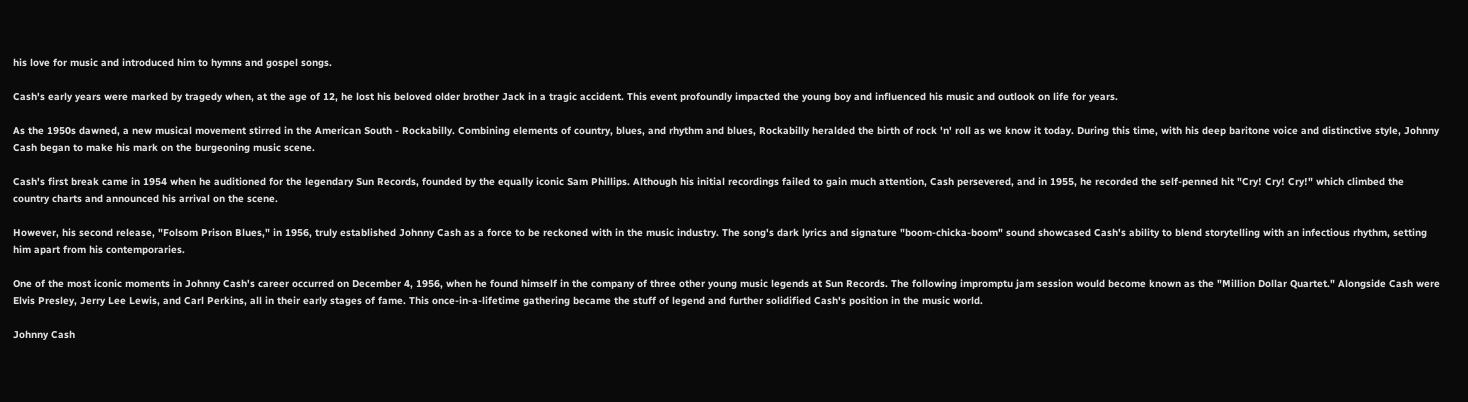his love for music and introduced him to hymns and gospel songs.

Cash's early years were marked by tragedy when, at the age of 12, he lost his beloved older brother Jack in a tragic accident. This event profoundly impacted the young boy and influenced his music and outlook on life for years.

As the 1950s dawned, a new musical movement stirred in the American South - Rockabilly. Combining elements of country, blues, and rhythm and blues, Rockabilly heralded the birth of rock 'n' roll as we know it today. During this time, with his deep baritone voice and distinctive style, Johnny Cash began to make his mark on the burgeoning music scene.

Cash's first break came in 1954 when he auditioned for the legendary Sun Records, founded by the equally iconic Sam Phillips. Although his initial recordings failed to gain much attention, Cash persevered, and in 1955, he recorded the self-penned hit "Cry! Cry! Cry!" which climbed the country charts and announced his arrival on the scene.

However, his second release, "Folsom Prison Blues," in 1956, truly established Johnny Cash as a force to be reckoned with in the music industry. The song's dark lyrics and signature "boom-chicka-boom" sound showcased Cash's ability to blend storytelling with an infectious rhythm, setting him apart from his contemporaries.

One of the most iconic moments in Johnny Cash's career occurred on December 4, 1956, when he found himself in the company of three other young music legends at Sun Records. The following impromptu jam session would become known as the "Million Dollar Quartet." Alongside Cash were Elvis Presley, Jerry Lee Lewis, and Carl Perkins, all in their early stages of fame. This once-in-a-lifetime gathering became the stuff of legend and further solidified Cash's position in the music world.

Johnny Cash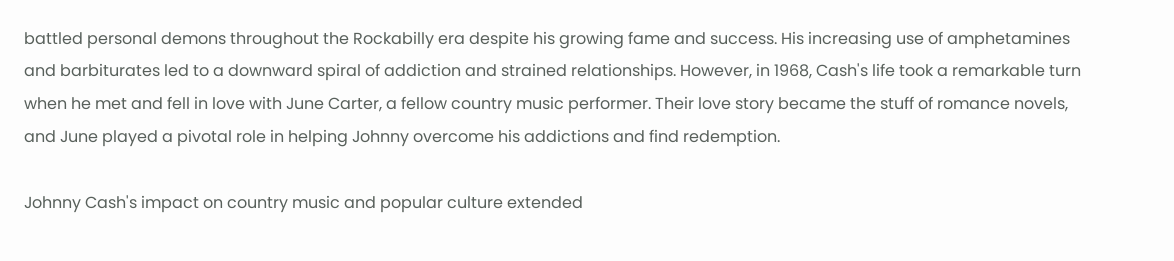battled personal demons throughout the Rockabilly era despite his growing fame and success. His increasing use of amphetamines and barbiturates led to a downward spiral of addiction and strained relationships. However, in 1968, Cash's life took a remarkable turn when he met and fell in love with June Carter, a fellow country music performer. Their love story became the stuff of romance novels, and June played a pivotal role in helping Johnny overcome his addictions and find redemption.

Johnny Cash's impact on country music and popular culture extended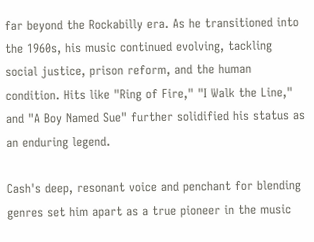far beyond the Rockabilly era. As he transitioned into the 1960s, his music continued evolving, tackling social justice, prison reform, and the human condition. Hits like "Ring of Fire," "I Walk the Line," and "A Boy Named Sue" further solidified his status as an enduring legend.

Cash's deep, resonant voice and penchant for blending genres set him apart as a true pioneer in the music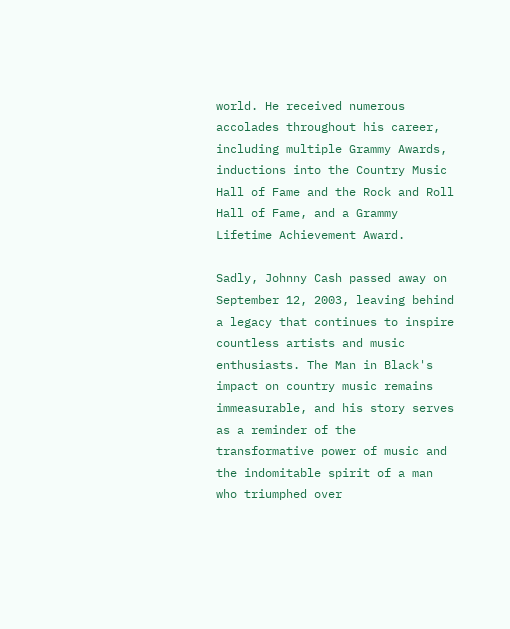world. He received numerous accolades throughout his career, including multiple Grammy Awards, inductions into the Country Music Hall of Fame and the Rock and Roll Hall of Fame, and a Grammy Lifetime Achievement Award.

Sadly, Johnny Cash passed away on September 12, 2003, leaving behind a legacy that continues to inspire countless artists and music enthusiasts. The Man in Black's impact on country music remains immeasurable, and his story serves as a reminder of the transformative power of music and the indomitable spirit of a man who triumphed over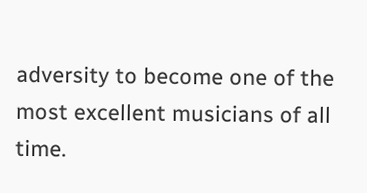adversity to become one of the most excellent musicians of all time.